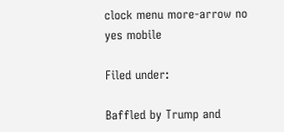clock menu more-arrow no yes mobile

Filed under:

Baffled by Trump and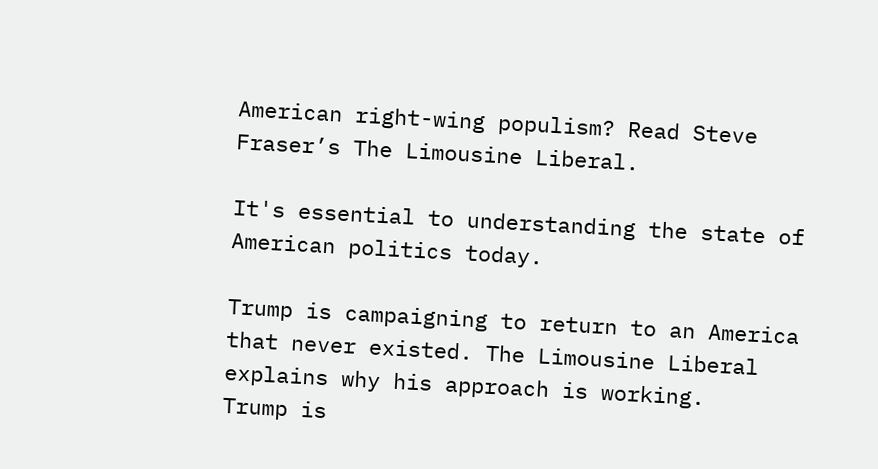American right-wing populism? Read Steve Fraser’s The Limousine Liberal.

It's essential to understanding the state of American politics today.

Trump is campaigning to return to an America that never existed. The Limousine Liberal explains why his approach is working.
Trump is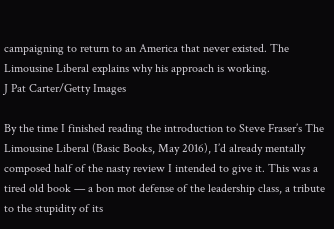campaigning to return to an America that never existed. The Limousine Liberal explains why his approach is working.
J Pat Carter/Getty Images

By the time I finished reading the introduction to Steve Fraser’s The Limousine Liberal (Basic Books, May 2016), I’d already mentally composed half of the nasty review I intended to give it. This was a tired old book — a bon mot defense of the leadership class, a tribute to the stupidity of its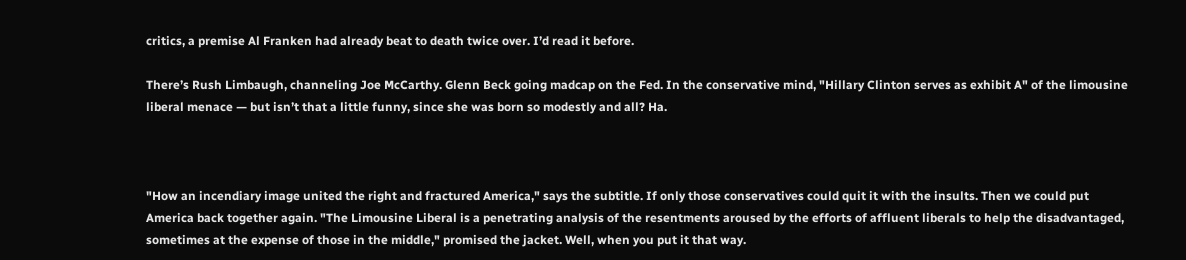critics, a premise Al Franken had already beat to death twice over. I’d read it before.

There’s Rush Limbaugh, channeling Joe McCarthy. Glenn Beck going madcap on the Fed. In the conservative mind, "Hillary Clinton serves as exhibit A" of the limousine liberal menace — but isn’t that a little funny, since she was born so modestly and all? Ha.



"How an incendiary image united the right and fractured America," says the subtitle. If only those conservatives could quit it with the insults. Then we could put America back together again. "The Limousine Liberal is a penetrating analysis of the resentments aroused by the efforts of affluent liberals to help the disadvantaged, sometimes at the expense of those in the middle," promised the jacket. Well, when you put it that way.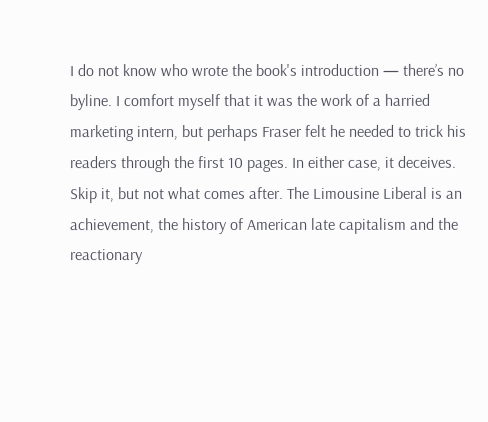I do not know who wrote the book's introduction — there’s no byline. I comfort myself that it was the work of a harried marketing intern, but perhaps Fraser felt he needed to trick his readers through the first 10 pages. In either case, it deceives. Skip it, but not what comes after. The Limousine Liberal is an achievement, the history of American late capitalism and the reactionary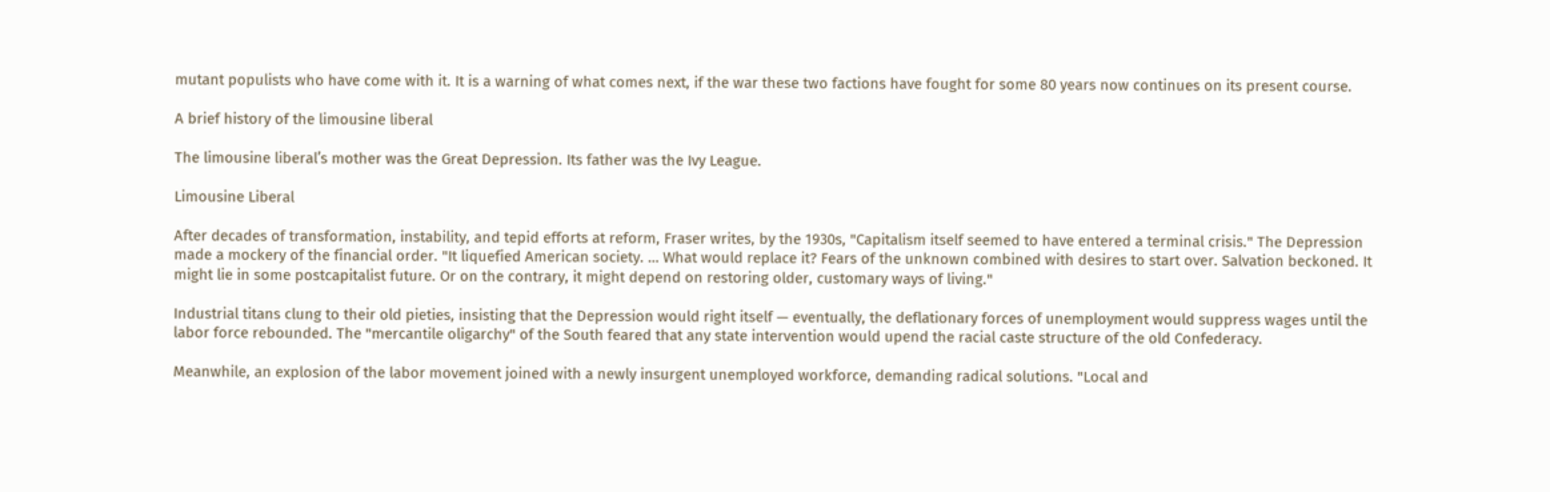mutant populists who have come with it. It is a warning of what comes next, if the war these two factions have fought for some 80 years now continues on its present course.

A brief history of the limousine liberal

The limousine liberal’s mother was the Great Depression. Its father was the Ivy League.

Limousine Liberal

After decades of transformation, instability, and tepid efforts at reform, Fraser writes, by the 1930s, "Capitalism itself seemed to have entered a terminal crisis." The Depression made a mockery of the financial order. "It liquefied American society. … What would replace it? Fears of the unknown combined with desires to start over. Salvation beckoned. It might lie in some postcapitalist future. Or on the contrary, it might depend on restoring older, customary ways of living."

Industrial titans clung to their old pieties, insisting that the Depression would right itself — eventually, the deflationary forces of unemployment would suppress wages until the labor force rebounded. The "mercantile oligarchy" of the South feared that any state intervention would upend the racial caste structure of the old Confederacy.

Meanwhile, an explosion of the labor movement joined with a newly insurgent unemployed workforce, demanding radical solutions. "Local and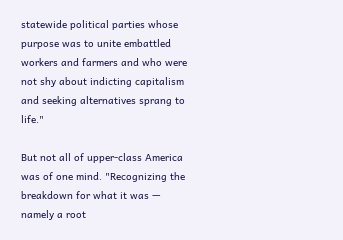statewide political parties whose purpose was to unite embattled workers and farmers and who were not shy about indicting capitalism and seeking alternatives sprang to life."

But not all of upper-class America was of one mind. "Recognizing the breakdown for what it was — namely a root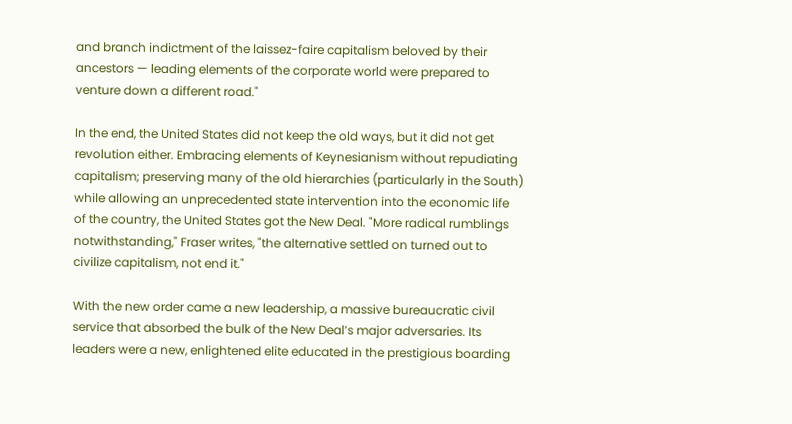and branch indictment of the laissez-faire capitalism beloved by their ancestors — leading elements of the corporate world were prepared to venture down a different road."

In the end, the United States did not keep the old ways, but it did not get revolution either. Embracing elements of Keynesianism without repudiating capitalism; preserving many of the old hierarchies (particularly in the South) while allowing an unprecedented state intervention into the economic life of the country, the United States got the New Deal. "More radical rumblings notwithstanding," Fraser writes, "the alternative settled on turned out to civilize capitalism, not end it."

With the new order came a new leadership, a massive bureaucratic civil service that absorbed the bulk of the New Deal’s major adversaries. Its leaders were a new, enlightened elite educated in the prestigious boarding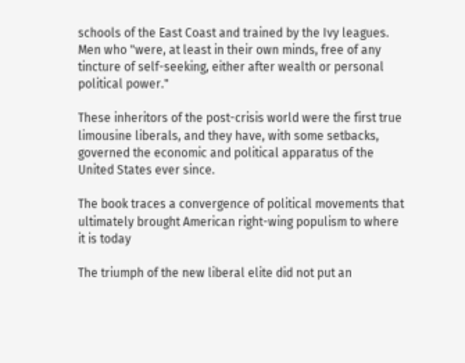schools of the East Coast and trained by the Ivy leagues. Men who "were, at least in their own minds, free of any tincture of self-seeking, either after wealth or personal political power."

These inheritors of the post-crisis world were the first true limousine liberals, and they have, with some setbacks, governed the economic and political apparatus of the United States ever since.

The book traces a convergence of political movements that ultimately brought American right-wing populism to where it is today

The triumph of the new liberal elite did not put an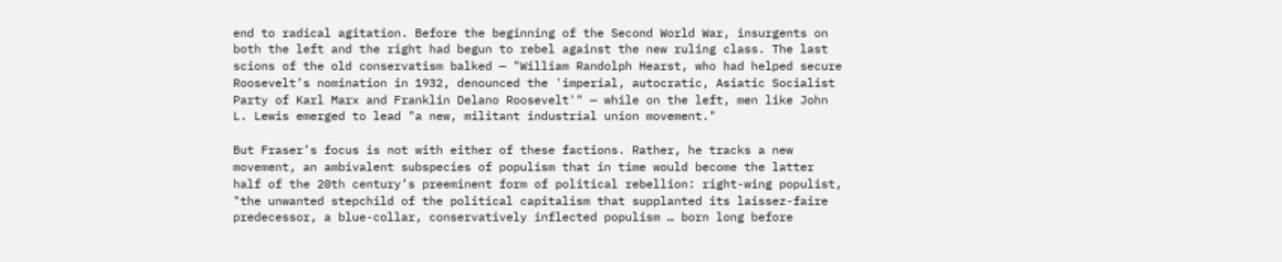end to radical agitation. Before the beginning of the Second World War, insurgents on both the left and the right had begun to rebel against the new ruling class. The last scions of the old conservatism balked — "William Randolph Hearst, who had helped secure Roosevelt’s nomination in 1932, denounced the 'imperial, autocratic, Asiatic Socialist Party of Karl Marx and Franklin Delano Roosevelt'" — while on the left, men like John L. Lewis emerged to lead "a new, militant industrial union movement."

But Fraser’s focus is not with either of these factions. Rather, he tracks a new movement, an ambivalent subspecies of populism that in time would become the latter half of the 20th century’s preeminent form of political rebellion: right-wing populist, "the unwanted stepchild of the political capitalism that supplanted its laissez-faire predecessor, a blue-collar, conservatively inflected populism … born long before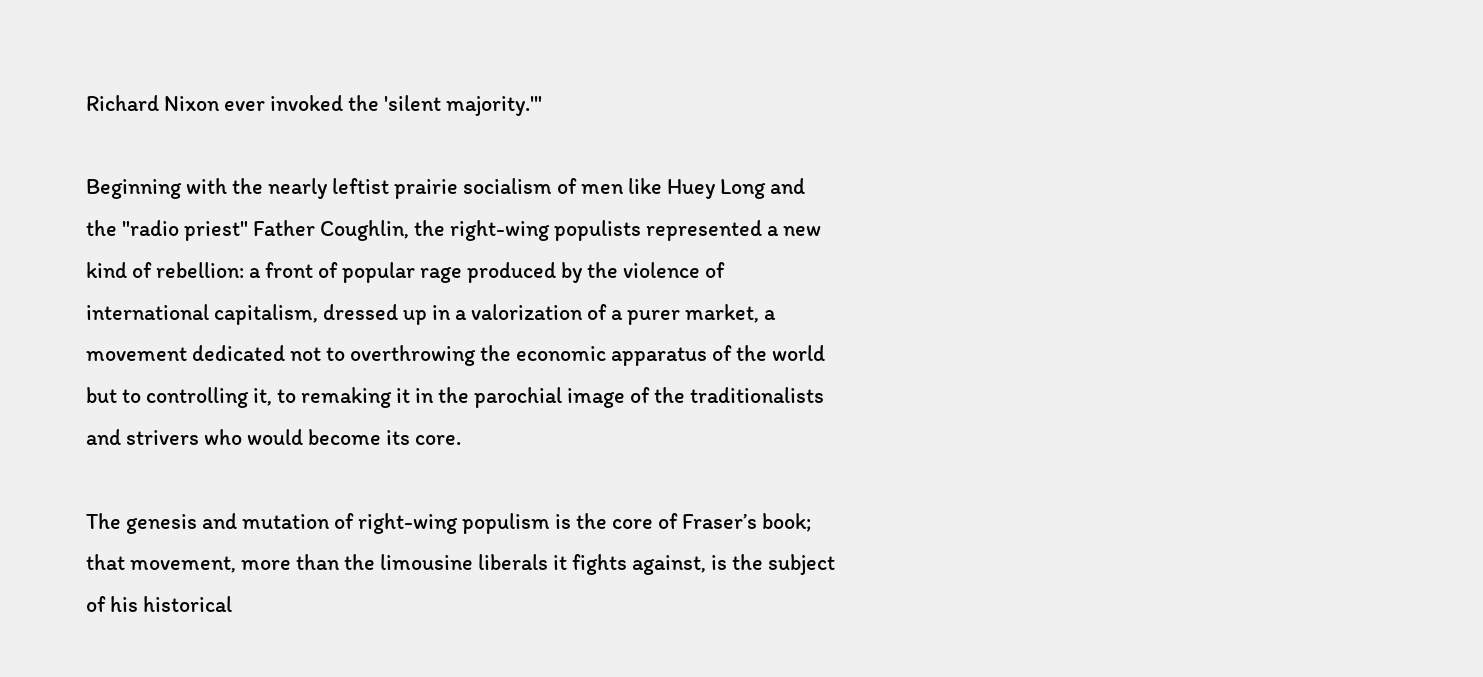Richard Nixon ever invoked the 'silent majority.'"

Beginning with the nearly leftist prairie socialism of men like Huey Long and the "radio priest" Father Coughlin, the right-wing populists represented a new kind of rebellion: a front of popular rage produced by the violence of international capitalism, dressed up in a valorization of a purer market, a movement dedicated not to overthrowing the economic apparatus of the world but to controlling it, to remaking it in the parochial image of the traditionalists and strivers who would become its core.

The genesis and mutation of right-wing populism is the core of Fraser’s book; that movement, more than the limousine liberals it fights against, is the subject of his historical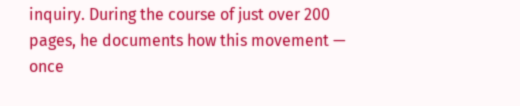inquiry. During the course of just over 200 pages, he documents how this movement — once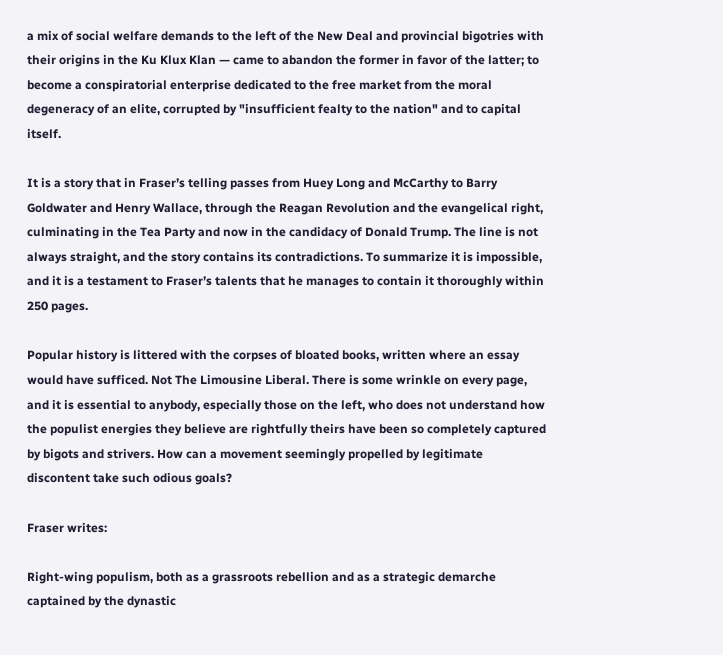a mix of social welfare demands to the left of the New Deal and provincial bigotries with their origins in the Ku Klux Klan — came to abandon the former in favor of the latter; to become a conspiratorial enterprise dedicated to the free market from the moral degeneracy of an elite, corrupted by "insufficient fealty to the nation" and to capital itself.

It is a story that in Fraser’s telling passes from Huey Long and McCarthy to Barry Goldwater and Henry Wallace, through the Reagan Revolution and the evangelical right, culminating in the Tea Party and now in the candidacy of Donald Trump. The line is not always straight, and the story contains its contradictions. To summarize it is impossible, and it is a testament to Fraser’s talents that he manages to contain it thoroughly within 250 pages.

Popular history is littered with the corpses of bloated books, written where an essay would have sufficed. Not The Limousine Liberal. There is some wrinkle on every page, and it is essential to anybody, especially those on the left, who does not understand how the populist energies they believe are rightfully theirs have been so completely captured by bigots and strivers. How can a movement seemingly propelled by legitimate discontent take such odious goals?

Fraser writes:

Right-wing populism, both as a grassroots rebellion and as a strategic demarche captained by the dynastic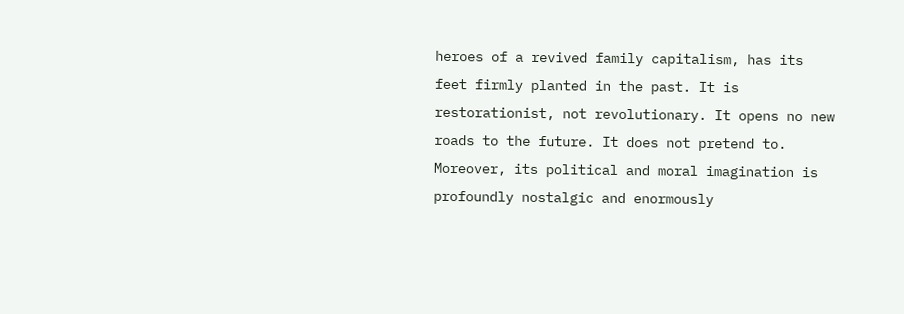heroes of a revived family capitalism, has its feet firmly planted in the past. It is restorationist, not revolutionary. It opens no new roads to the future. It does not pretend to. Moreover, its political and moral imagination is profoundly nostalgic and enormously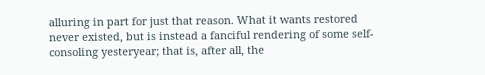alluring in part for just that reason. What it wants restored never existed, but is instead a fanciful rendering of some self-consoling yesteryear; that is, after all, the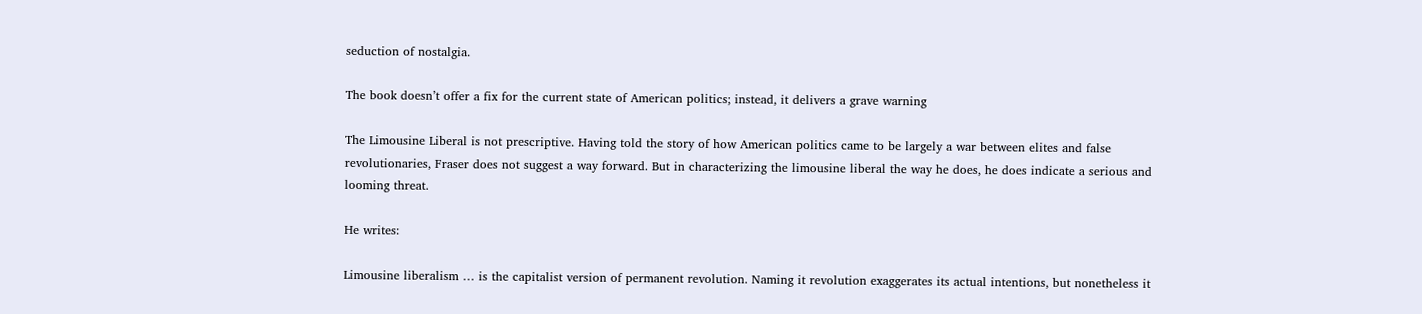seduction of nostalgia.

The book doesn’t offer a fix for the current state of American politics; instead, it delivers a grave warning

The Limousine Liberal is not prescriptive. Having told the story of how American politics came to be largely a war between elites and false revolutionaries, Fraser does not suggest a way forward. But in characterizing the limousine liberal the way he does, he does indicate a serious and looming threat.

He writes:

Limousine liberalism … is the capitalist version of permanent revolution. Naming it revolution exaggerates its actual intentions, but nonetheless it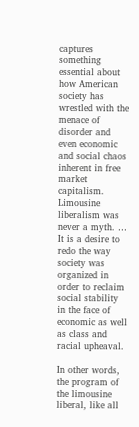captures something essential about how American society has wrestled with the menace of disorder and even economic and social chaos inherent in free market capitalism. Limousine liberalism was never a myth. … It is a desire to redo the way society was organized in order to reclaim social stability in the face of economic as well as class and racial upheaval.

In other words, the program of the limousine liberal, like all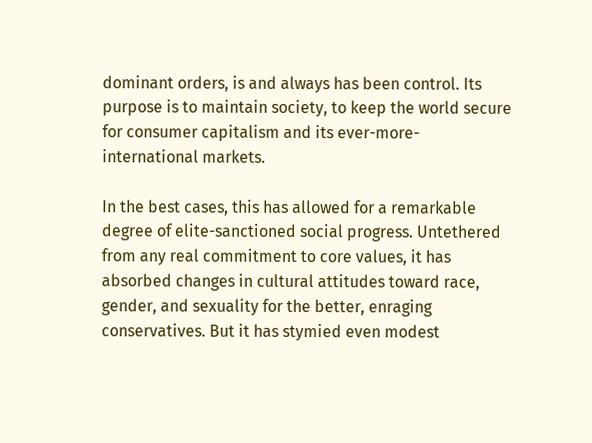dominant orders, is and always has been control. Its purpose is to maintain society, to keep the world secure for consumer capitalism and its ever-more-international markets.

In the best cases, this has allowed for a remarkable degree of elite-sanctioned social progress. Untethered from any real commitment to core values, it has absorbed changes in cultural attitudes toward race, gender, and sexuality for the better, enraging conservatives. But it has stymied even modest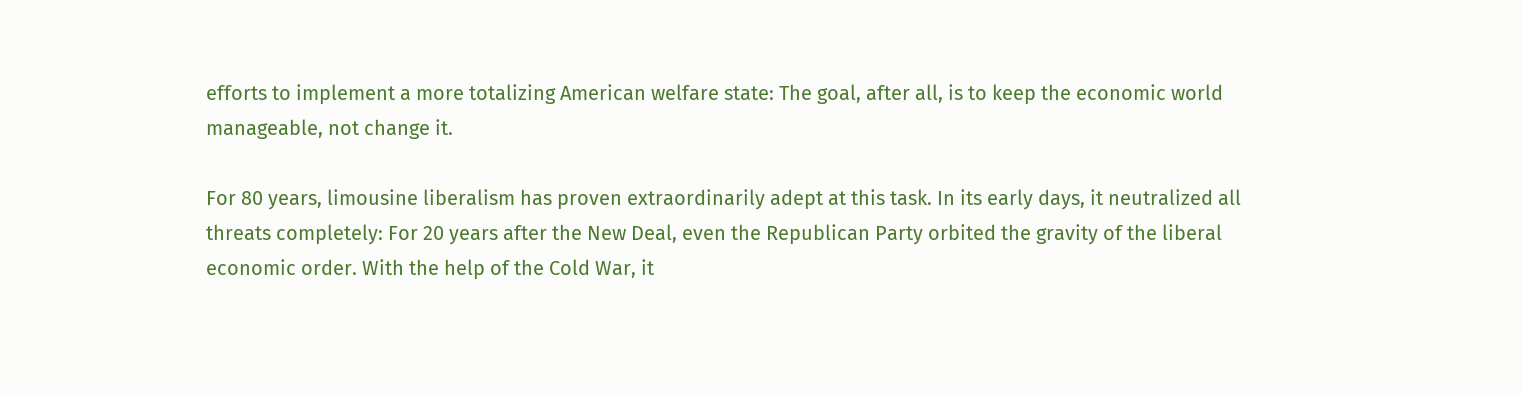efforts to implement a more totalizing American welfare state: The goal, after all, is to keep the economic world manageable, not change it.

For 80 years, limousine liberalism has proven extraordinarily adept at this task. In its early days, it neutralized all threats completely: For 20 years after the New Deal, even the Republican Party orbited the gravity of the liberal economic order. With the help of the Cold War, it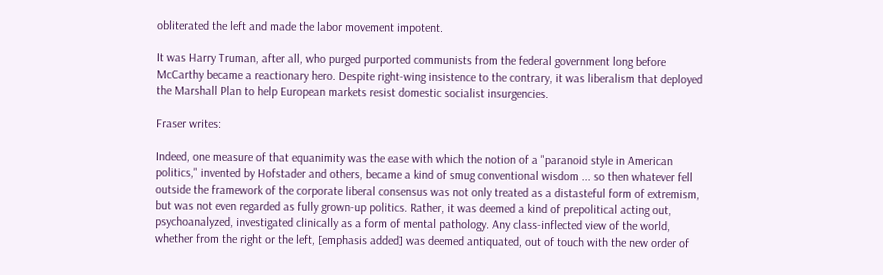obliterated the left and made the labor movement impotent.

It was Harry Truman, after all, who purged purported communists from the federal government long before McCarthy became a reactionary hero. Despite right-wing insistence to the contrary, it was liberalism that deployed the Marshall Plan to help European markets resist domestic socialist insurgencies.

Fraser writes:

Indeed, one measure of that equanimity was the ease with which the notion of a "paranoid style in American politics," invented by Hofstader and others, became a kind of smug conventional wisdom ... so then whatever fell outside the framework of the corporate liberal consensus was not only treated as a distasteful form of extremism, but was not even regarded as fully grown-up politics. Rather, it was deemed a kind of prepolitical acting out, psychoanalyzed, investigated clinically as a form of mental pathology. Any class-inflected view of the world, whether from the right or the left, [emphasis added] was deemed antiquated, out of touch with the new order of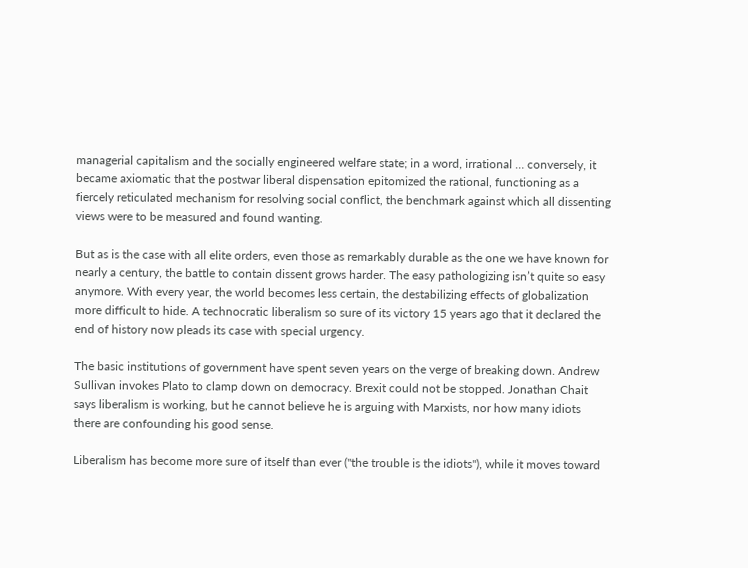managerial capitalism and the socially engineered welfare state; in a word, irrational … conversely, it became axiomatic that the postwar liberal dispensation epitomized the rational, functioning as a fiercely reticulated mechanism for resolving social conflict, the benchmark against which all dissenting views were to be measured and found wanting.

But as is the case with all elite orders, even those as remarkably durable as the one we have known for nearly a century, the battle to contain dissent grows harder. The easy pathologizing isn’t quite so easy anymore. With every year, the world becomes less certain, the destabilizing effects of globalization more difficult to hide. A technocratic liberalism so sure of its victory 15 years ago that it declared the end of history now pleads its case with special urgency.

The basic institutions of government have spent seven years on the verge of breaking down. Andrew Sullivan invokes Plato to clamp down on democracy. Brexit could not be stopped. Jonathan Chait says liberalism is working, but he cannot believe he is arguing with Marxists, nor how many idiots there are confounding his good sense.

Liberalism has become more sure of itself than ever ("the trouble is the idiots"), while it moves toward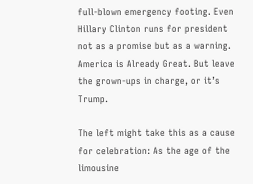full-blown emergency footing. Even Hillary Clinton runs for president not as a promise but as a warning. America is Already Great. But leave the grown-ups in charge, or it’s Trump.

The left might take this as a cause for celebration: As the age of the limousine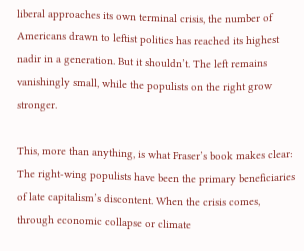liberal approaches its own terminal crisis, the number of Americans drawn to leftist politics has reached its highest nadir in a generation. But it shouldn’t. The left remains vanishingly small, while the populists on the right grow stronger.

This, more than anything, is what Fraser’s book makes clear: The right-wing populists have been the primary beneficiaries of late capitalism’s discontent. When the crisis comes, through economic collapse or climate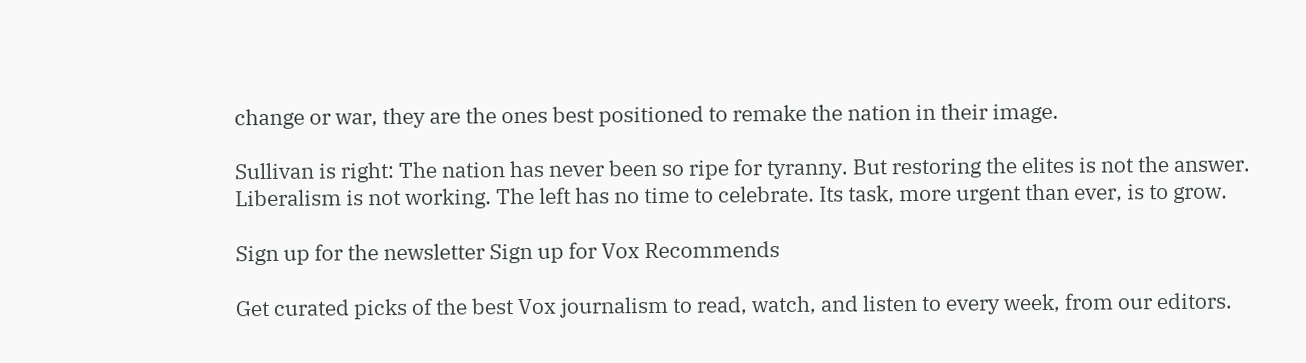change or war, they are the ones best positioned to remake the nation in their image.

Sullivan is right: The nation has never been so ripe for tyranny. But restoring the elites is not the answer. Liberalism is not working. The left has no time to celebrate. Its task, more urgent than ever, is to grow.

Sign up for the newsletter Sign up for Vox Recommends

Get curated picks of the best Vox journalism to read, watch, and listen to every week, from our editors.